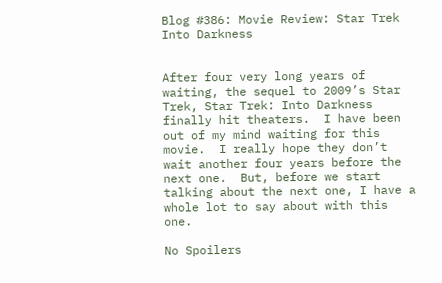Blog #386: Movie Review: Star Trek Into Darkness


After four very long years of waiting, the sequel to 2009’s Star Trek, Star Trek: Into Darkness finally hit theaters.  I have been out of my mind waiting for this movie.  I really hope they don’t wait another four years before the next one.  But, before we start talking about the next one, I have a whole lot to say about with this one.

No Spoilers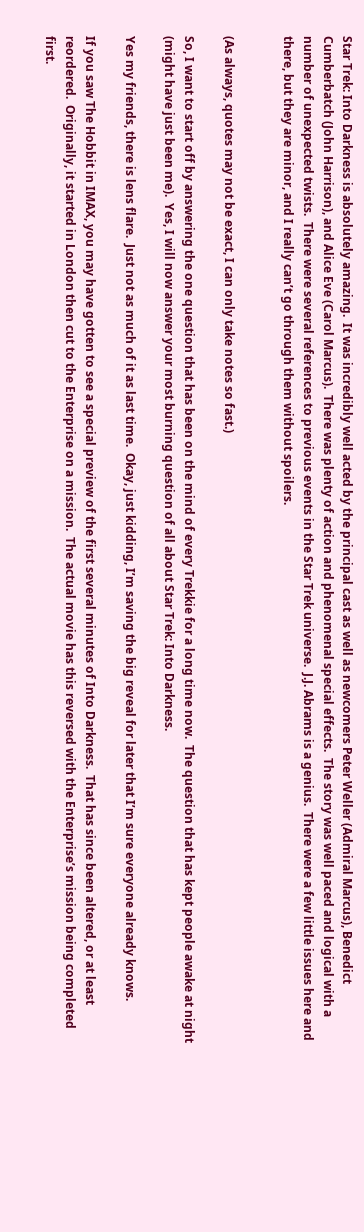Star Trek: Into Darkness is absolutely amazing.  It was incredibly well acted by the principal cast as well as newcomers Peter Weller (Admiral Marcus), Benedict Cumberbatch (John Harrison), and Alice Eve (Carol Marcus).  There was plenty of action and phenomenal special effects.  The story was well paced and logical with a number of unexpected twists.  There were several references to previous events in the Star Trek universe.  J.J. Abrams is a genius.  There were a few little issues here and there, but they are minor, and I really can’t go through them without spoilers.


(As always, quotes may not be exact, I can only take notes so fast.)

So, I want to start off by answering the one question that has been on the mind of every Trekkie for a long time now.  The question that has kept people awake at night (might have just been me).  Yes, I will now answer your most burning question of all about Star Trek: Into Darkness.

Yes my friends, there is lens flare.  Just not as much of it as last time.  Okay, just kidding, I’m saving the big reveal for later that I’m sure everyone already knows.

If you saw The Hobbit in IMAX, you may have gotten to see a special preview of the first several minutes of Into Darkness.  That has since been altered, or at least reordered.  Originally, it started in London then cut to the Enterprise on a mission.  The actual movie has this reversed with the Enterprise’s mission being completed first.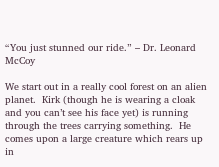“You just stunned our ride.” – Dr. Leonard McCoy

We start out in a really cool forest on an alien planet.  Kirk (though he is wearing a cloak and you can’t see his face yet) is running through the trees carrying something.  He comes upon a large creature which rears up in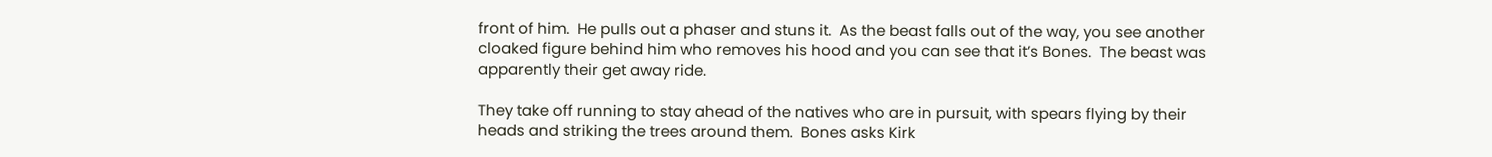front of him.  He pulls out a phaser and stuns it.  As the beast falls out of the way, you see another cloaked figure behind him who removes his hood and you can see that it’s Bones.  The beast was apparently their get away ride.

They take off running to stay ahead of the natives who are in pursuit, with spears flying by their heads and striking the trees around them.  Bones asks Kirk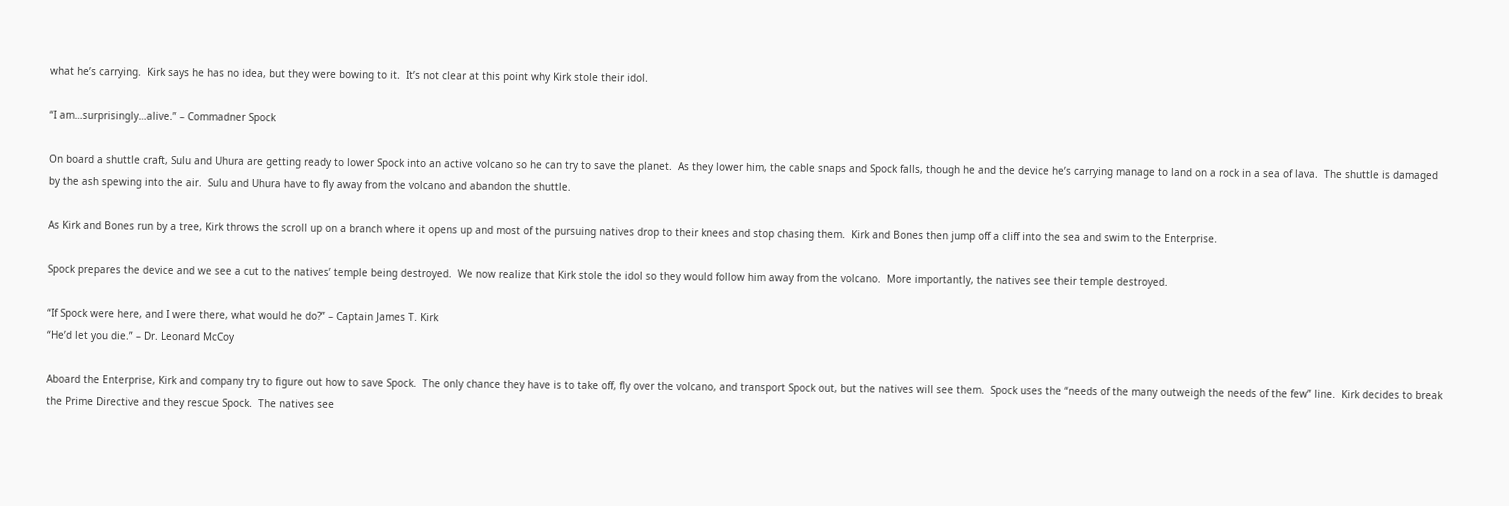what he’s carrying.  Kirk says he has no idea, but they were bowing to it.  It’s not clear at this point why Kirk stole their idol.

“I am…surprisingly…alive.” – Commadner Spock

On board a shuttle craft, Sulu and Uhura are getting ready to lower Spock into an active volcano so he can try to save the planet.  As they lower him, the cable snaps and Spock falls, though he and the device he’s carrying manage to land on a rock in a sea of lava.  The shuttle is damaged by the ash spewing into the air.  Sulu and Uhura have to fly away from the volcano and abandon the shuttle.

As Kirk and Bones run by a tree, Kirk throws the scroll up on a branch where it opens up and most of the pursuing natives drop to their knees and stop chasing them.  Kirk and Bones then jump off a cliff into the sea and swim to the Enterprise.

Spock prepares the device and we see a cut to the natives’ temple being destroyed.  We now realize that Kirk stole the idol so they would follow him away from the volcano.  More importantly, the natives see their temple destroyed.

“If Spock were here, and I were there, what would he do?” – Captain James T. Kirk
“He’d let you die.” – Dr. Leonard McCoy

Aboard the Enterprise, Kirk and company try to figure out how to save Spock.  The only chance they have is to take off, fly over the volcano, and transport Spock out, but the natives will see them.  Spock uses the “needs of the many outweigh the needs of the few” line.  Kirk decides to break the Prime Directive and they rescue Spock.  The natives see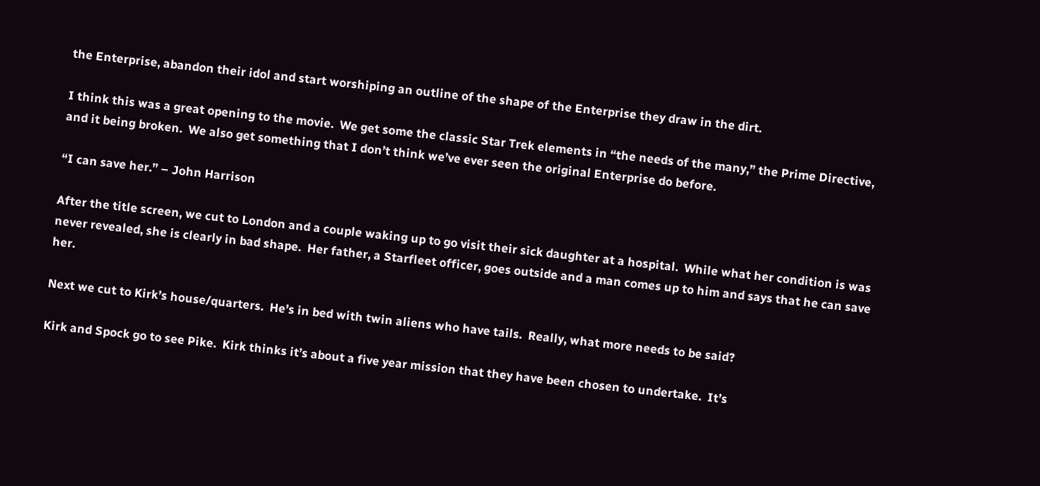the Enterprise, abandon their idol and start worshiping an outline of the shape of the Enterprise they draw in the dirt.

I think this was a great opening to the movie.  We get some the classic Star Trek elements in “the needs of the many,” the Prime Directive, and it being broken.  We also get something that I don’t think we’ve ever seen the original Enterprise do before.

“I can save her.” – John Harrison

After the title screen, we cut to London and a couple waking up to go visit their sick daughter at a hospital.  While what her condition is was never revealed, she is clearly in bad shape.  Her father, a Starfleet officer, goes outside and a man comes up to him and says that he can save her.

Next we cut to Kirk’s house/quarters.  He’s in bed with twin aliens who have tails.  Really, what more needs to be said?

Kirk and Spock go to see Pike.  Kirk thinks it’s about a five year mission that they have been chosen to undertake.  It’s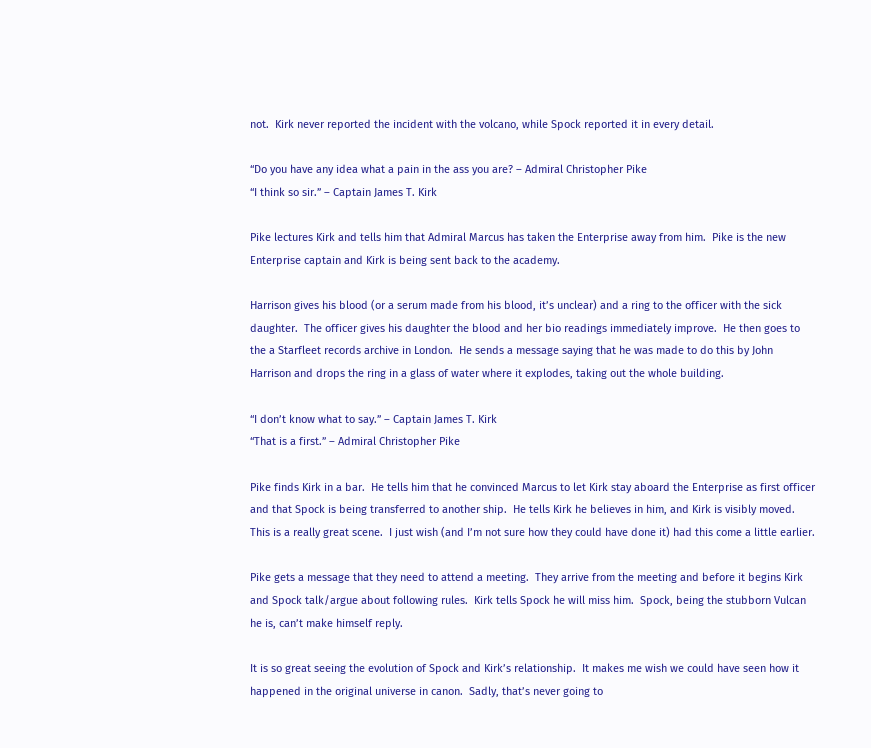not.  Kirk never reported the incident with the volcano, while Spock reported it in every detail.

“Do you have any idea what a pain in the ass you are? – Admiral Christopher Pike
“I think so sir.” – Captain James T. Kirk

Pike lectures Kirk and tells him that Admiral Marcus has taken the Enterprise away from him.  Pike is the new Enterprise captain and Kirk is being sent back to the academy.

Harrison gives his blood (or a serum made from his blood, it’s unclear) and a ring to the officer with the sick daughter.  The officer gives his daughter the blood and her bio readings immediately improve.  He then goes to the a Starfleet records archive in London.  He sends a message saying that he was made to do this by John Harrison and drops the ring in a glass of water where it explodes, taking out the whole building.

“I don’t know what to say.” – Captain James T. Kirk
“That is a first.” – Admiral Christopher Pike

Pike finds Kirk in a bar.  He tells him that he convinced Marcus to let Kirk stay aboard the Enterprise as first officer and that Spock is being transferred to another ship.  He tells Kirk he believes in him, and Kirk is visibly moved.  This is a really great scene.  I just wish (and I’m not sure how they could have done it) had this come a little earlier.

Pike gets a message that they need to attend a meeting.  They arrive from the meeting and before it begins Kirk and Spock talk/argue about following rules.  Kirk tells Spock he will miss him.  Spock, being the stubborn Vulcan he is, can’t make himself reply.

It is so great seeing the evolution of Spock and Kirk’s relationship.  It makes me wish we could have seen how it happened in the original universe in canon.  Sadly, that’s never going to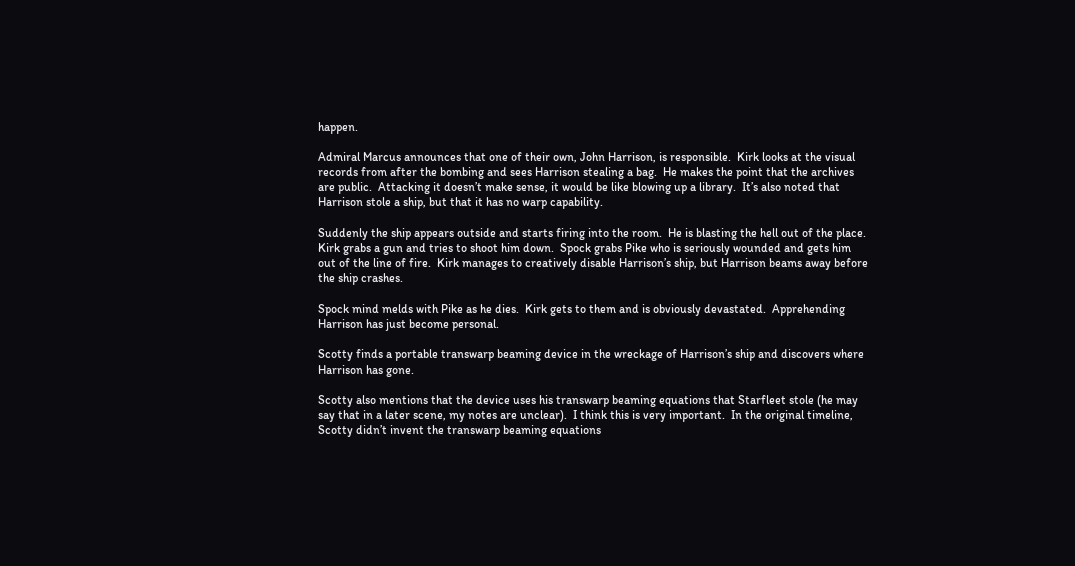happen.

Admiral Marcus announces that one of their own, John Harrison, is responsible.  Kirk looks at the visual records from after the bombing and sees Harrison stealing a bag.  He makes the point that the archives are public.  Attacking it doesn’t make sense, it would be like blowing up a library.  It’s also noted that Harrison stole a ship, but that it has no warp capability.

Suddenly the ship appears outside and starts firing into the room.  He is blasting the hell out of the place.  Kirk grabs a gun and tries to shoot him down.  Spock grabs Pike who is seriously wounded and gets him out of the line of fire.  Kirk manages to creatively disable Harrison’s ship, but Harrison beams away before the ship crashes.

Spock mind melds with Pike as he dies.  Kirk gets to them and is obviously devastated.  Apprehending Harrison has just become personal.

Scotty finds a portable transwarp beaming device in the wreckage of Harrison’s ship and discovers where Harrison has gone.

Scotty also mentions that the device uses his transwarp beaming equations that Starfleet stole (he may say that in a later scene, my notes are unclear).  I think this is very important.  In the original timeline, Scotty didn’t invent the transwarp beaming equations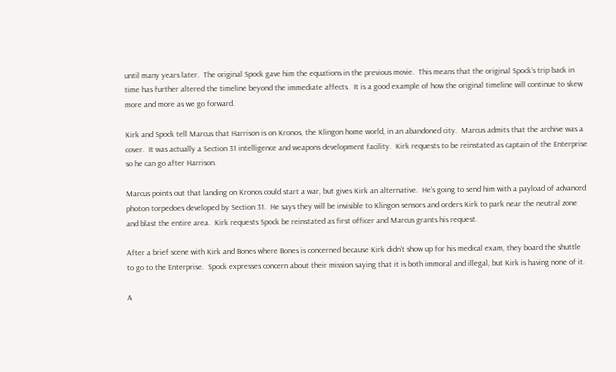until many years later.  The original Spock gave him the equations in the previous movie.  This means that the original Spock’s trip back in time has further altered the timeline beyond the immediate affects.  It is a good example of how the original timeline will continue to skew more and more as we go forward.

Kirk and Spock tell Marcus that Harrison is on Kronos, the Klingon home world, in an abandoned city.  Marcus admits that the archive was a cover.  It was actually a Section 31 intelligence and weapons development facility.  Kirk requests to be reinstated as captain of the Enterprise so he can go after Harrison.

Marcus points out that landing on Kronos could start a war, but gives Kirk an alternative.  He’s going to send him with a payload of advanced photon torpedoes developed by Section 31.  He says they will be invisible to Klingon sensors and orders Kirk to park near the neutral zone and blast the entire area.  Kirk requests Spock be reinstated as first officer and Marcus grants his request.

After a brief scene with Kirk and Bones where Bones is concerned because Kirk didn’t show up for his medical exam, they board the shuttle to go to the Enterprise.  Spock expresses concern about their mission saying that it is both immoral and illegal, but Kirk is having none of it.

A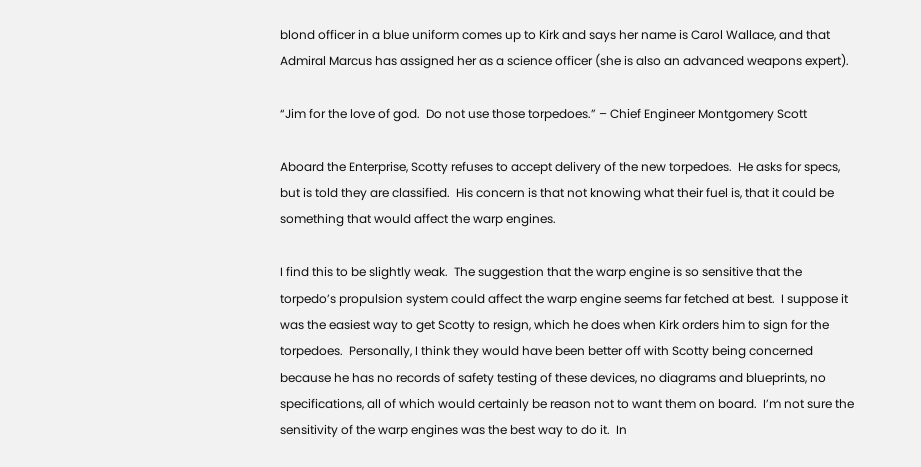blond officer in a blue uniform comes up to Kirk and says her name is Carol Wallace, and that Admiral Marcus has assigned her as a science officer (she is also an advanced weapons expert).

“Jim for the love of god.  Do not use those torpedoes.” – Chief Engineer Montgomery Scott

Aboard the Enterprise, Scotty refuses to accept delivery of the new torpedoes.  He asks for specs, but is told they are classified.  His concern is that not knowing what their fuel is, that it could be something that would affect the warp engines.

I find this to be slightly weak.  The suggestion that the warp engine is so sensitive that the torpedo’s propulsion system could affect the warp engine seems far fetched at best.  I suppose it was the easiest way to get Scotty to resign, which he does when Kirk orders him to sign for the torpedoes.  Personally, I think they would have been better off with Scotty being concerned because he has no records of safety testing of these devices, no diagrams and blueprints, no specifications, all of which would certainly be reason not to want them on board.  I’m not sure the sensitivity of the warp engines was the best way to do it.  In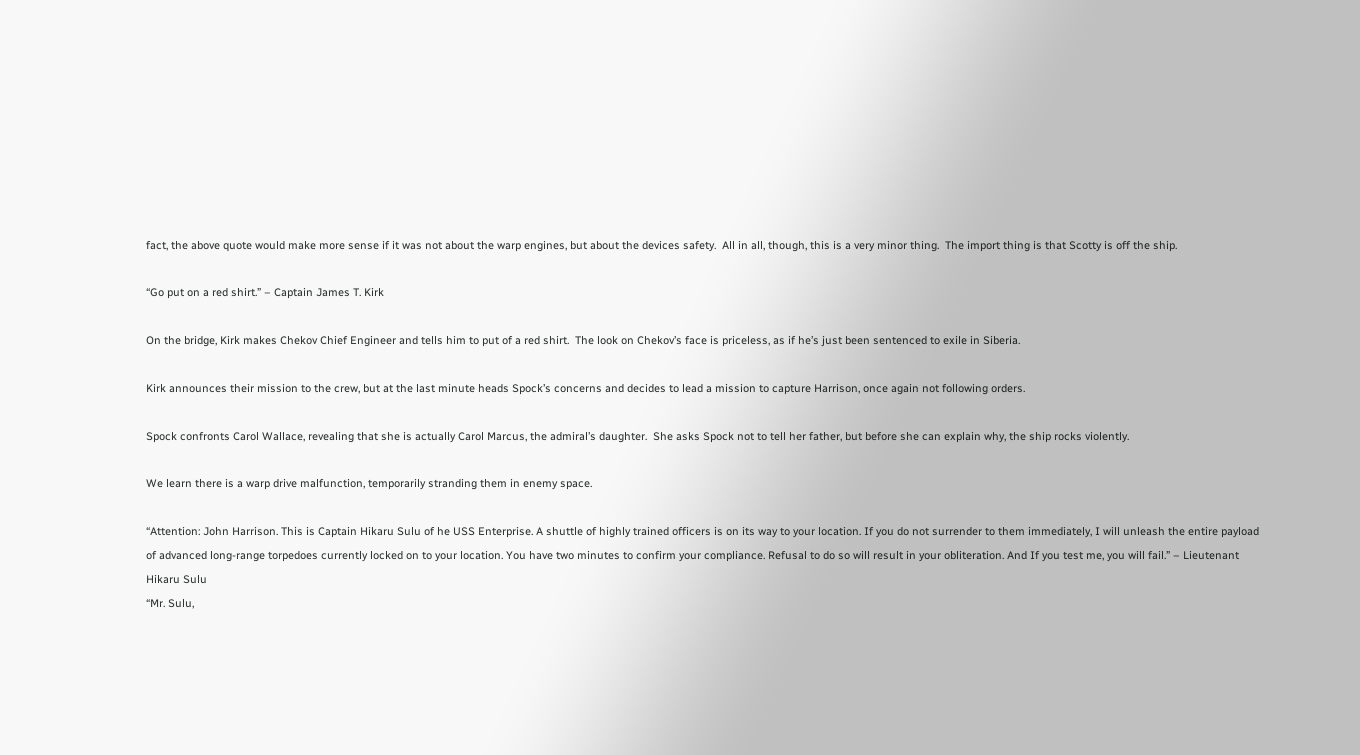fact, the above quote would make more sense if it was not about the warp engines, but about the devices safety.  All in all, though, this is a very minor thing.  The import thing is that Scotty is off the ship.

“Go put on a red shirt.” – Captain James T. Kirk

On the bridge, Kirk makes Chekov Chief Engineer and tells him to put of a red shirt.  The look on Chekov’s face is priceless, as if he’s just been sentenced to exile in Siberia.

Kirk announces their mission to the crew, but at the last minute heads Spock’s concerns and decides to lead a mission to capture Harrison, once again not following orders.

Spock confronts Carol Wallace, revealing that she is actually Carol Marcus, the admiral’s daughter.  She asks Spock not to tell her father, but before she can explain why, the ship rocks violently.

We learn there is a warp drive malfunction, temporarily stranding them in enemy space.

“Attention: John Harrison. This is Captain Hikaru Sulu of he USS Enterprise. A shuttle of highly trained officers is on its way to your location. If you do not surrender to them immediately, I will unleash the entire payload of advanced long-range torpedoes currently locked on to your location. You have two minutes to confirm your compliance. Refusal to do so will result in your obliteration. And If you test me, you will fail.” – Lieutenant Hikaru Sulu
“Mr. Sulu,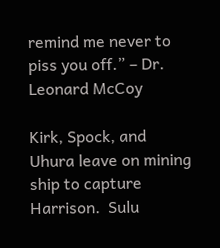remind me never to piss you off.” – Dr. Leonard McCoy

Kirk, Spock, and Uhura leave on mining ship to capture Harrison.  Sulu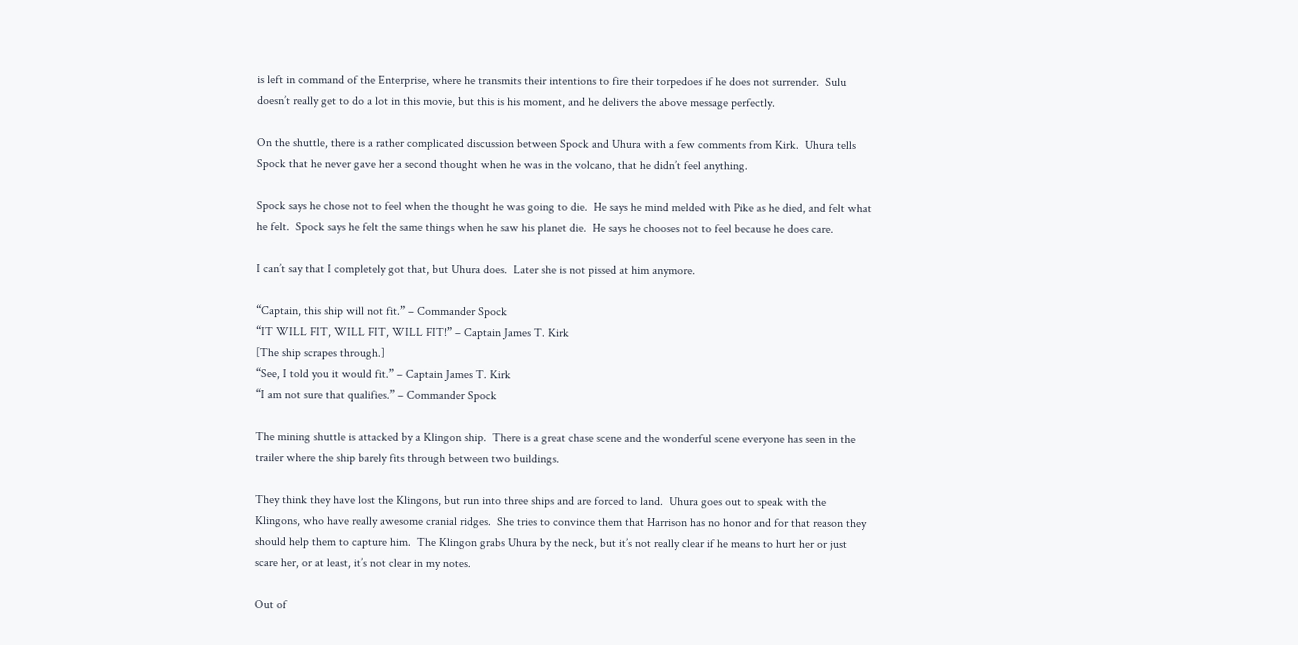is left in command of the Enterprise, where he transmits their intentions to fire their torpedoes if he does not surrender.  Sulu doesn’t really get to do a lot in this movie, but this is his moment, and he delivers the above message perfectly.

On the shuttle, there is a rather complicated discussion between Spock and Uhura with a few comments from Kirk.  Uhura tells Spock that he never gave her a second thought when he was in the volcano, that he didn’t feel anything.

Spock says he chose not to feel when the thought he was going to die.  He says he mind melded with Pike as he died, and felt what he felt.  Spock says he felt the same things when he saw his planet die.  He says he chooses not to feel because he does care.

I can’t say that I completely got that, but Uhura does.  Later she is not pissed at him anymore.

“Captain, this ship will not fit.” – Commander Spock
“IT WILL FIT, WILL FIT, WILL FIT!” – Captain James T. Kirk
[The ship scrapes through.]
“See, I told you it would fit.” – Captain James T. Kirk
“I am not sure that qualifies.” – Commander Spock

The mining shuttle is attacked by a Klingon ship.  There is a great chase scene and the wonderful scene everyone has seen in the trailer where the ship barely fits through between two buildings.

They think they have lost the Klingons, but run into three ships and are forced to land.  Uhura goes out to speak with the Klingons, who have really awesome cranial ridges.  She tries to convince them that Harrison has no honor and for that reason they should help them to capture him.  The Klingon grabs Uhura by the neck, but it’s not really clear if he means to hurt her or just scare her, or at least, it’s not clear in my notes.

Out of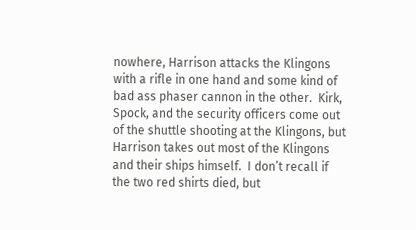nowhere, Harrison attacks the Klingons with a rifle in one hand and some kind of bad ass phaser cannon in the other.  Kirk, Spock, and the security officers come out of the shuttle shooting at the Klingons, but Harrison takes out most of the Klingons and their ships himself.  I don’t recall if the two red shirts died, but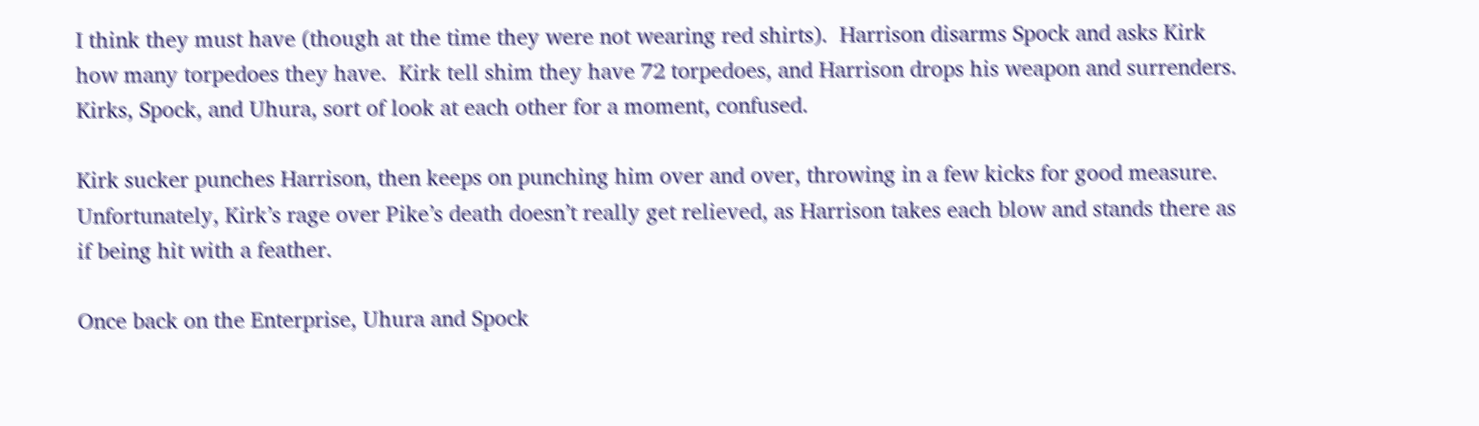I think they must have (though at the time they were not wearing red shirts).  Harrison disarms Spock and asks Kirk how many torpedoes they have.  Kirk tell shim they have 72 torpedoes, and Harrison drops his weapon and surrenders.  Kirks, Spock, and Uhura, sort of look at each other for a moment, confused.

Kirk sucker punches Harrison, then keeps on punching him over and over, throwing in a few kicks for good measure.  Unfortunately, Kirk’s rage over Pike’s death doesn’t really get relieved, as Harrison takes each blow and stands there as if being hit with a feather.

Once back on the Enterprise, Uhura and Spock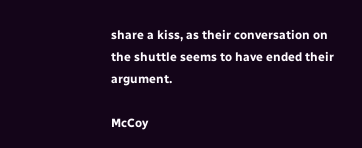share a kiss, as their conversation on the shuttle seems to have ended their argument.

McCoy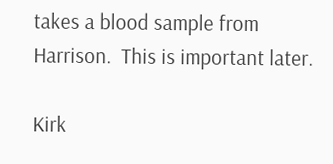takes a blood sample from Harrison.  This is important later.

Kirk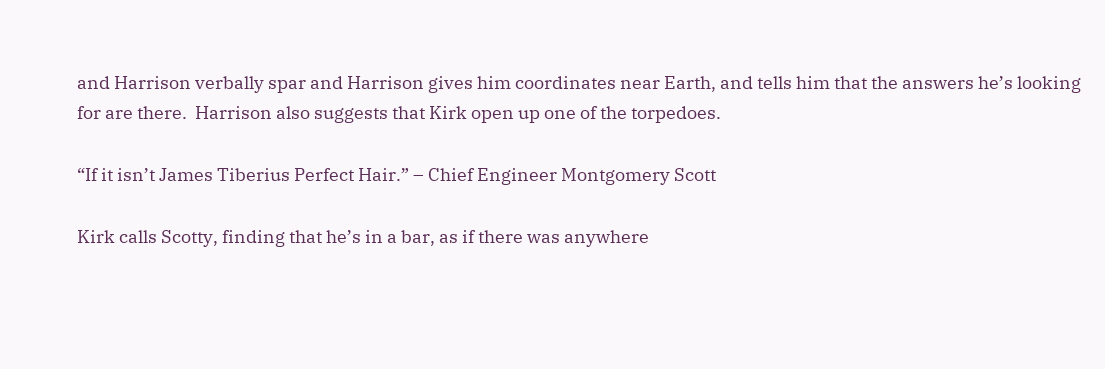and Harrison verbally spar and Harrison gives him coordinates near Earth, and tells him that the answers he’s looking for are there.  Harrison also suggests that Kirk open up one of the torpedoes.

“If it isn’t James Tiberius Perfect Hair.” – Chief Engineer Montgomery Scott

Kirk calls Scotty, finding that he’s in a bar, as if there was anywhere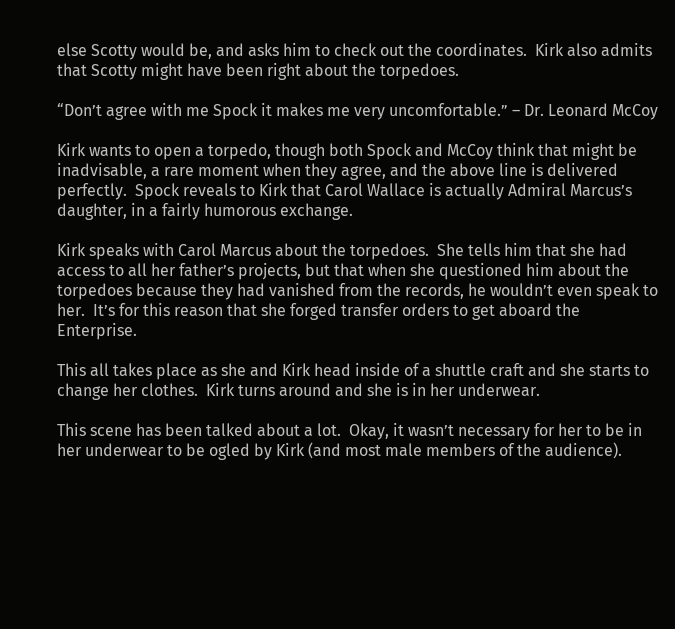else Scotty would be, and asks him to check out the coordinates.  Kirk also admits that Scotty might have been right about the torpedoes.

“Don’t agree with me Spock it makes me very uncomfortable.” – Dr. Leonard McCoy

Kirk wants to open a torpedo, though both Spock and McCoy think that might be inadvisable, a rare moment when they agree, and the above line is delivered perfectly.  Spock reveals to Kirk that Carol Wallace is actually Admiral Marcus’s daughter, in a fairly humorous exchange.

Kirk speaks with Carol Marcus about the torpedoes.  She tells him that she had access to all her father’s projects, but that when she questioned him about the torpedoes because they had vanished from the records, he wouldn’t even speak to her.  It’s for this reason that she forged transfer orders to get aboard the Enterprise.

This all takes place as she and Kirk head inside of a shuttle craft and she starts to change her clothes.  Kirk turns around and she is in her underwear.

This scene has been talked about a lot.  Okay, it wasn’t necessary for her to be in her underwear to be ogled by Kirk (and most male members of the audience).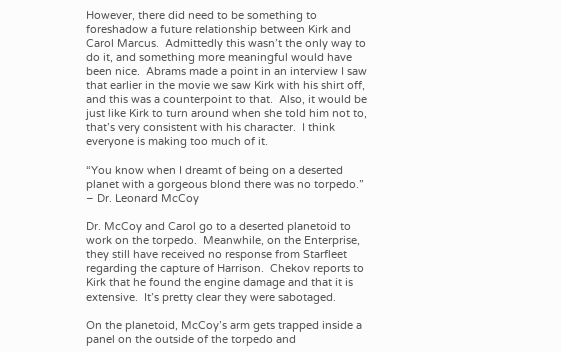However, there did need to be something to foreshadow a future relationship between Kirk and Carol Marcus.  Admittedly this wasn’t the only way to do it, and something more meaningful would have been nice.  Abrams made a point in an interview I saw that earlier in the movie we saw Kirk with his shirt off, and this was a counterpoint to that.  Also, it would be just like Kirk to turn around when she told him not to, that’s very consistent with his character.  I think everyone is making too much of it.

“You know when I dreamt of being on a deserted planet with a gorgeous blond there was no torpedo.” – Dr. Leonard McCoy

Dr. McCoy and Carol go to a deserted planetoid to work on the torpedo.  Meanwhile, on the Enterprise, they still have received no response from Starfleet regarding the capture of Harrison.  Chekov reports to Kirk that he found the engine damage and that it is extensive.  It’s pretty clear they were sabotaged.

On the planetoid, McCoy’s arm gets trapped inside a panel on the outside of the torpedo and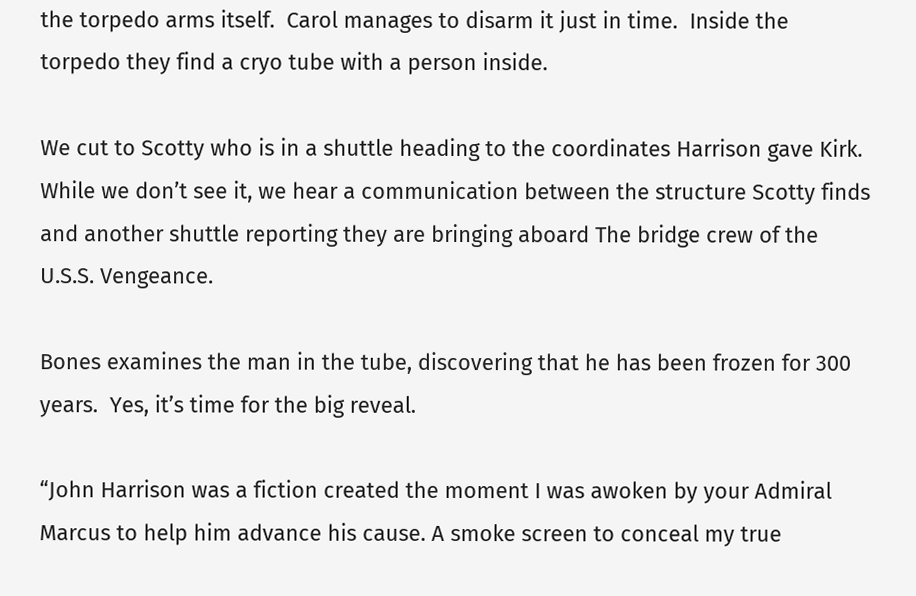the torpedo arms itself.  Carol manages to disarm it just in time.  Inside the torpedo they find a cryo tube with a person inside.

We cut to Scotty who is in a shuttle heading to the coordinates Harrison gave Kirk.  While we don’t see it, we hear a communication between the structure Scotty finds and another shuttle reporting they are bringing aboard The bridge crew of the U.S.S. Vengeance.

Bones examines the man in the tube, discovering that he has been frozen for 300 years.  Yes, it’s time for the big reveal.

“John Harrison was a fiction created the moment I was awoken by your Admiral Marcus to help him advance his cause. A smoke screen to conceal my true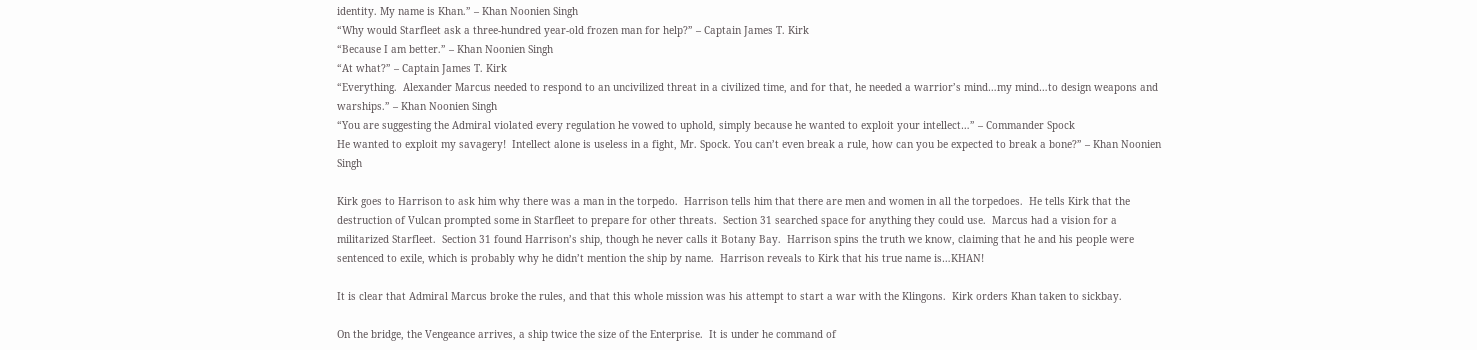identity. My name is Khan.” – Khan Noonien Singh
“Why would Starfleet ask a three-hundred year-old frozen man for help?” – Captain James T. Kirk
“Because I am better.” – Khan Noonien Singh
“At what?” – Captain James T. Kirk
“Everything.  Alexander Marcus needed to respond to an uncivilized threat in a civilized time, and for that, he needed a warrior’s mind…my mind…to design weapons and warships.” – Khan Noonien Singh
“You are suggesting the Admiral violated every regulation he vowed to uphold, simply because he wanted to exploit your intellect…” – Commander Spock
He wanted to exploit my savagery!  Intellect alone is useless in a fight, Mr. Spock. You can’t even break a rule, how can you be expected to break a bone?” – Khan Noonien Singh

Kirk goes to Harrison to ask him why there was a man in the torpedo.  Harrison tells him that there are men and women in all the torpedoes.  He tells Kirk that the destruction of Vulcan prompted some in Starfleet to prepare for other threats.  Section 31 searched space for anything they could use.  Marcus had a vision for a militarized Starfleet.  Section 31 found Harrison’s ship, though he never calls it Botany Bay.  Harrison spins the truth we know, claiming that he and his people were sentenced to exile, which is probably why he didn’t mention the ship by name.  Harrison reveals to Kirk that his true name is…KHAN!

It is clear that Admiral Marcus broke the rules, and that this whole mission was his attempt to start a war with the Klingons.  Kirk orders Khan taken to sickbay.

On the bridge, the Vengeance arrives, a ship twice the size of the Enterprise.  It is under he command of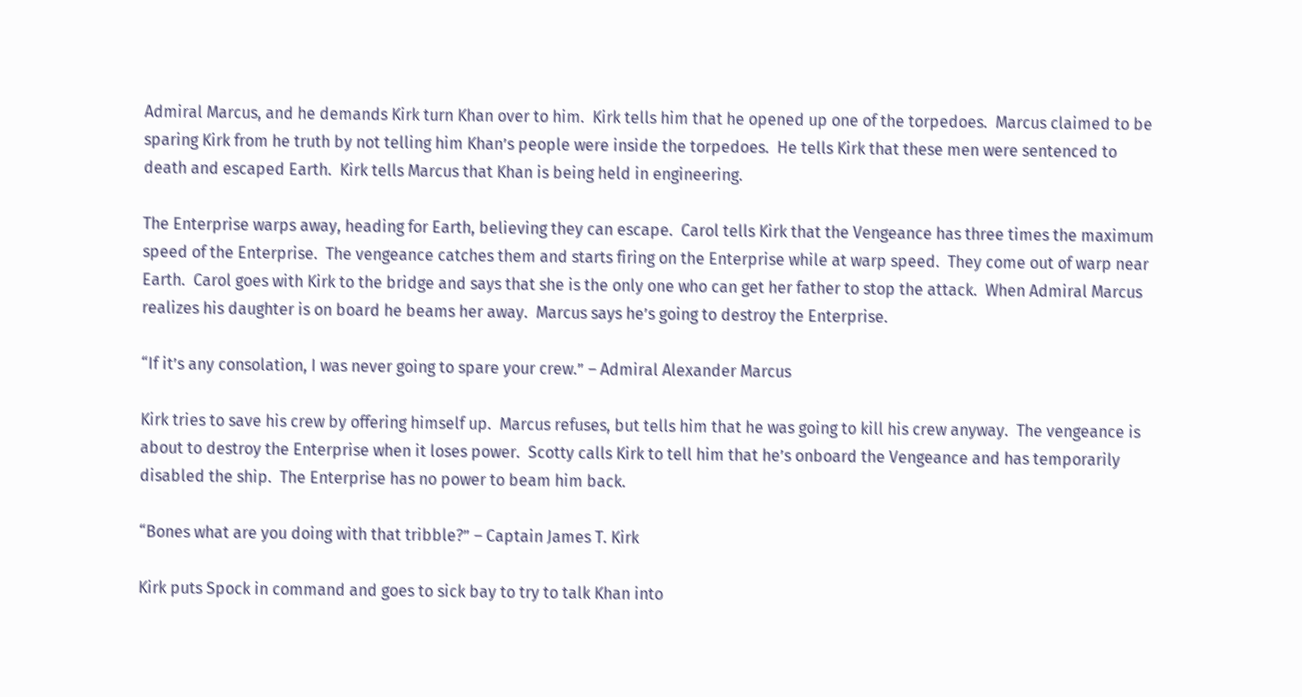Admiral Marcus, and he demands Kirk turn Khan over to him.  Kirk tells him that he opened up one of the torpedoes.  Marcus claimed to be sparing Kirk from he truth by not telling him Khan’s people were inside the torpedoes.  He tells Kirk that these men were sentenced to death and escaped Earth.  Kirk tells Marcus that Khan is being held in engineering.

The Enterprise warps away, heading for Earth, believing they can escape.  Carol tells Kirk that the Vengeance has three times the maximum speed of the Enterprise.  The vengeance catches them and starts firing on the Enterprise while at warp speed.  They come out of warp near Earth.  Carol goes with Kirk to the bridge and says that she is the only one who can get her father to stop the attack.  When Admiral Marcus realizes his daughter is on board he beams her away.  Marcus says he’s going to destroy the Enterprise.

“If it’s any consolation, I was never going to spare your crew.” – Admiral Alexander Marcus

Kirk tries to save his crew by offering himself up.  Marcus refuses, but tells him that he was going to kill his crew anyway.  The vengeance is about to destroy the Enterprise when it loses power.  Scotty calls Kirk to tell him that he’s onboard the Vengeance and has temporarily disabled the ship.  The Enterprise has no power to beam him back.

“Bones what are you doing with that tribble?” – Captain James T. Kirk

Kirk puts Spock in command and goes to sick bay to try to talk Khan into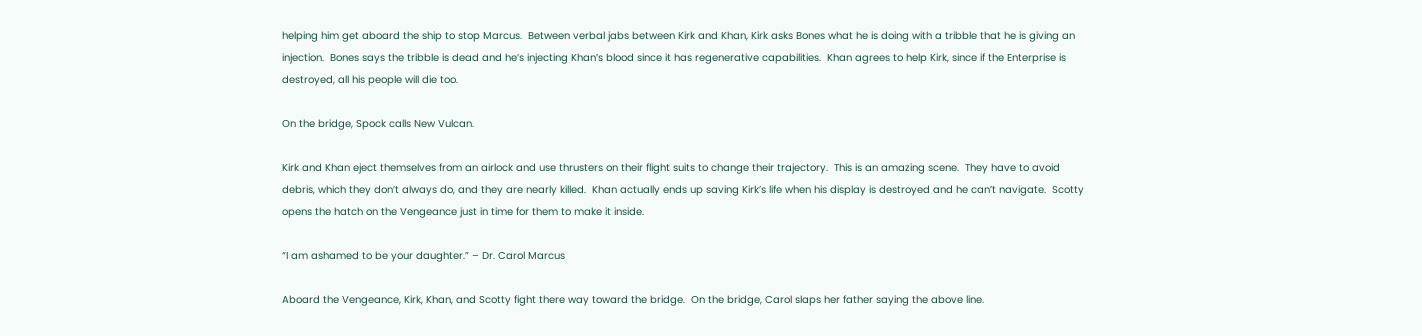helping him get aboard the ship to stop Marcus.  Between verbal jabs between Kirk and Khan, Kirk asks Bones what he is doing with a tribble that he is giving an injection.  Bones says the tribble is dead and he’s injecting Khan’s blood since it has regenerative capabilities.  Khan agrees to help Kirk, since if the Enterprise is destroyed, all his people will die too.

On the bridge, Spock calls New Vulcan.

Kirk and Khan eject themselves from an airlock and use thrusters on their flight suits to change their trajectory.  This is an amazing scene.  They have to avoid debris, which they don’t always do, and they are nearly killed.  Khan actually ends up saving Kirk’s life when his display is destroyed and he can’t navigate.  Scotty opens the hatch on the Vengeance just in time for them to make it inside.

“I am ashamed to be your daughter.” – Dr. Carol Marcus

Aboard the Vengeance, Kirk, Khan, and Scotty fight there way toward the bridge.  On the bridge, Carol slaps her father saying the above line.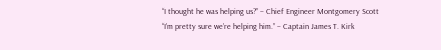“I thought he was helping us?” – Chief Engineer Montgomery Scott
“I’m pretty sure we’re helping him.” – Captain James T. Kirk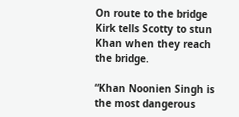On route to the bridge Kirk tells Scotty to stun Khan when they reach the bridge.

“Khan Noonien Singh is the most dangerous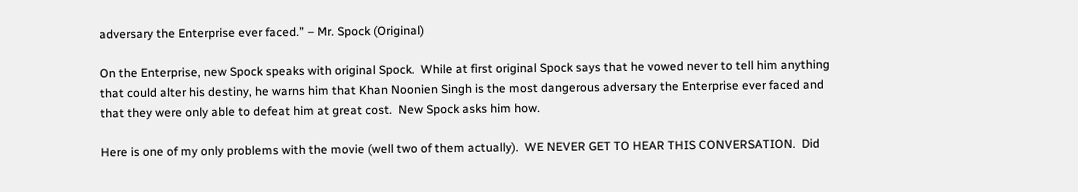adversary the Enterprise ever faced.” – Mr. Spock (Original)

On the Enterprise, new Spock speaks with original Spock.  While at first original Spock says that he vowed never to tell him anything that could alter his destiny, he warns him that Khan Noonien Singh is the most dangerous adversary the Enterprise ever faced and that they were only able to defeat him at great cost.  New Spock asks him how.

Here is one of my only problems with the movie (well two of them actually).  WE NEVER GET TO HEAR THIS CONVERSATION.  Did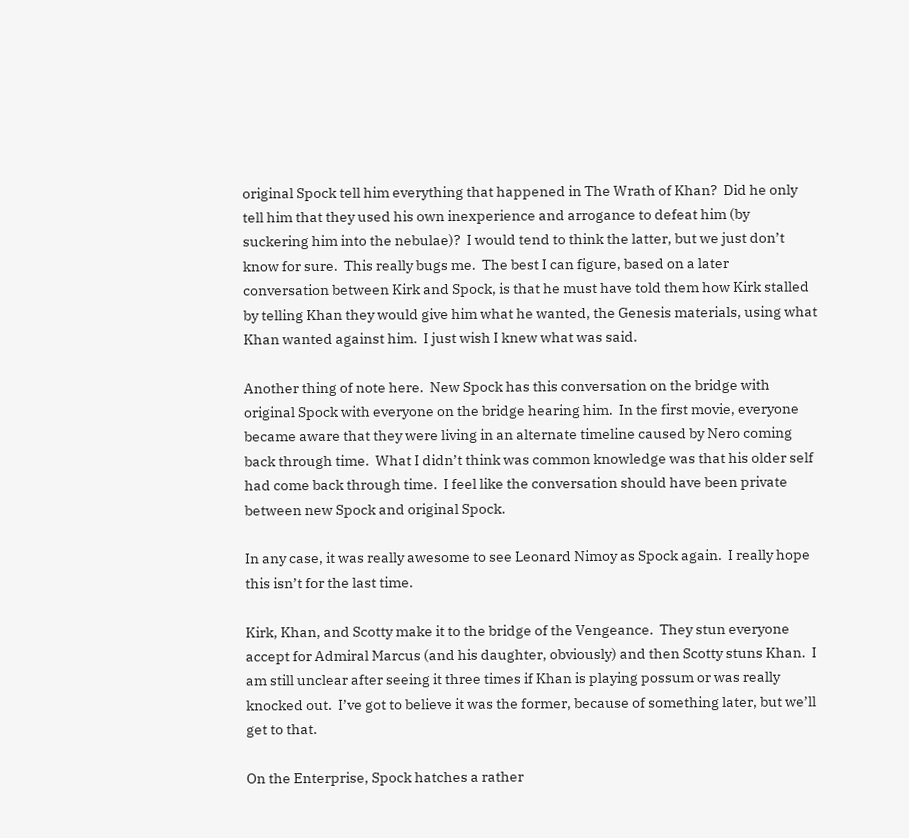original Spock tell him everything that happened in The Wrath of Khan?  Did he only tell him that they used his own inexperience and arrogance to defeat him (by suckering him into the nebulae)?  I would tend to think the latter, but we just don’t know for sure.  This really bugs me.  The best I can figure, based on a later conversation between Kirk and Spock, is that he must have told them how Kirk stalled by telling Khan they would give him what he wanted, the Genesis materials, using what Khan wanted against him.  I just wish I knew what was said.

Another thing of note here.  New Spock has this conversation on the bridge with original Spock with everyone on the bridge hearing him.  In the first movie, everyone became aware that they were living in an alternate timeline caused by Nero coming back through time.  What I didn’t think was common knowledge was that his older self had come back through time.  I feel like the conversation should have been private between new Spock and original Spock.

In any case, it was really awesome to see Leonard Nimoy as Spock again.  I really hope this isn’t for the last time.

Kirk, Khan, and Scotty make it to the bridge of the Vengeance.  They stun everyone accept for Admiral Marcus (and his daughter, obviously) and then Scotty stuns Khan.  I am still unclear after seeing it three times if Khan is playing possum or was really knocked out.  I’ve got to believe it was the former, because of something later, but we’ll get to that.

On the Enterprise, Spock hatches a rather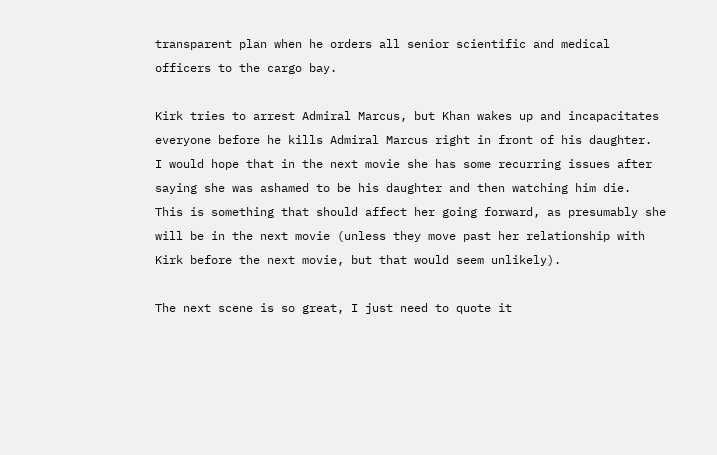transparent plan when he orders all senior scientific and medical officers to the cargo bay.

Kirk tries to arrest Admiral Marcus, but Khan wakes up and incapacitates everyone before he kills Admiral Marcus right in front of his daughter.  I would hope that in the next movie she has some recurring issues after saying she was ashamed to be his daughter and then watching him die.  This is something that should affect her going forward, as presumably she will be in the next movie (unless they move past her relationship with Kirk before the next movie, but that would seem unlikely).

The next scene is so great, I just need to quote it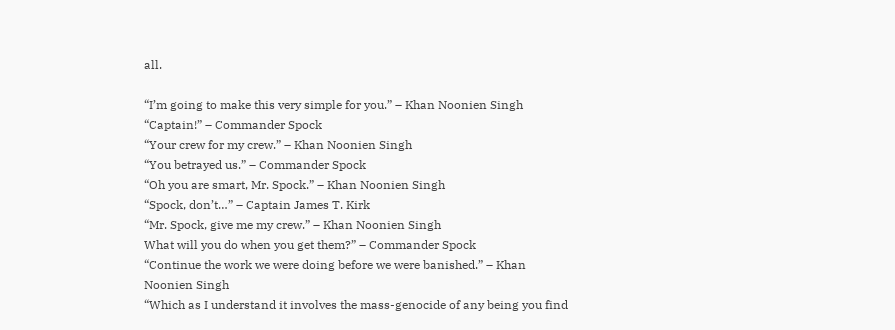all.

“I’m going to make this very simple for you.” – Khan Noonien Singh
“Captain!” – Commander Spock
“Your crew for my crew.” – Khan Noonien Singh
“You betrayed us.” – Commander Spock
“Oh you are smart, Mr. Spock.” – Khan Noonien Singh
“Spock, don’t…” – Captain James T. Kirk
“Mr. Spock, give me my crew.” – Khan Noonien Singh
What will you do when you get them?” – Commander Spock
“Continue the work we were doing before we were banished.” – Khan Noonien Singh
“Which as I understand it involves the mass-genocide of any being you find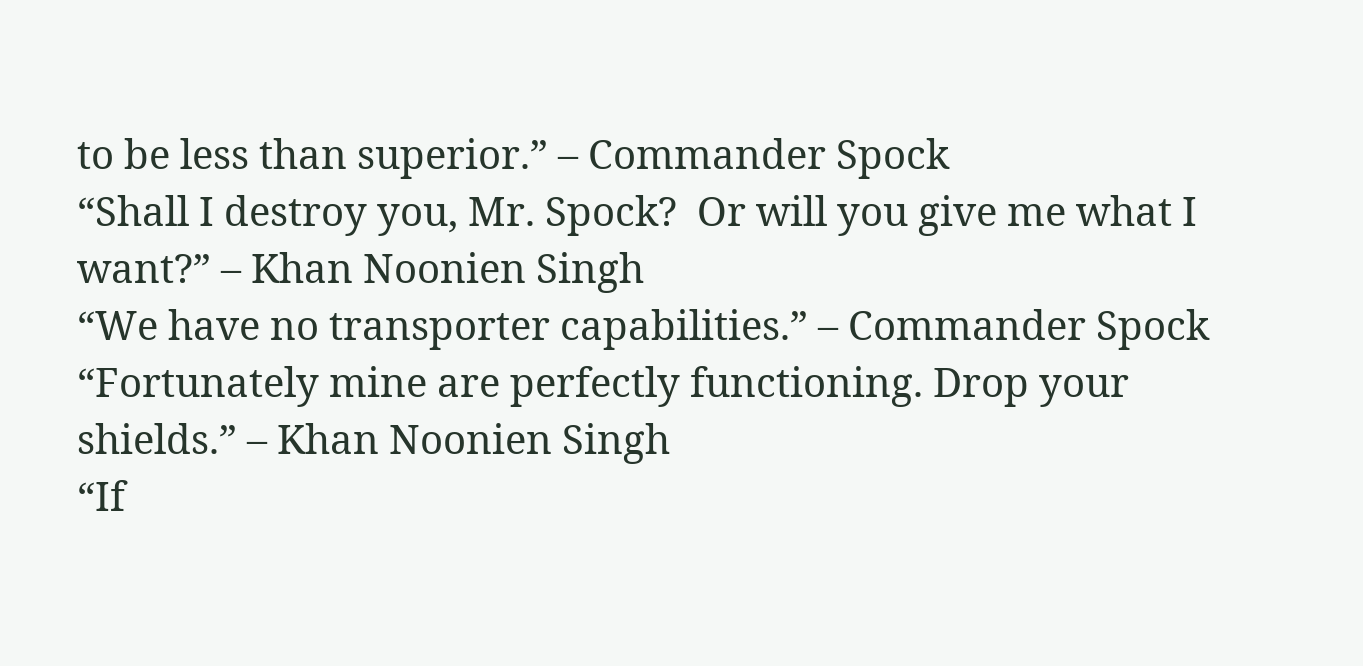to be less than superior.” – Commander Spock
“Shall I destroy you, Mr. Spock?  Or will you give me what I want?” – Khan Noonien Singh
“We have no transporter capabilities.” – Commander Spock
“Fortunately mine are perfectly functioning. Drop your shields.” – Khan Noonien Singh
“If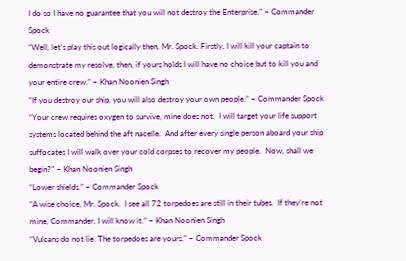I do so I have no guarantee that you will not destroy the Enterprise.” – Commander Spock
“Well, let’s play this out logically then, Mr. Spock. Firstly, I will kill your captain to demonstrate my resolve, then, if yours holds I will have no choice but to kill you and your entire crew.” – Khan Noonien Singh
“If you destroy our ship, you will also destroy your own people.” – Commander Spock
“Your crew requires oxygen to survive, mine does not.  I will target your life support systems located behind the aft nacelle.  And after every single person aboard your ship suffocates I will walk over your cold corpses to recover my people.  Now, shall we begin?” – Khan Noonien Singh
“Lower shields.” – Commander Spock
“A wise choice, Mr. Spock.  I see all 72 torpedoes are still in their tubes.  If they’re not mine, Commander, I will know it.” – Khan Noonien Singh
“Vulcans do not lie. The torpedoes are yours.” – Commander Spock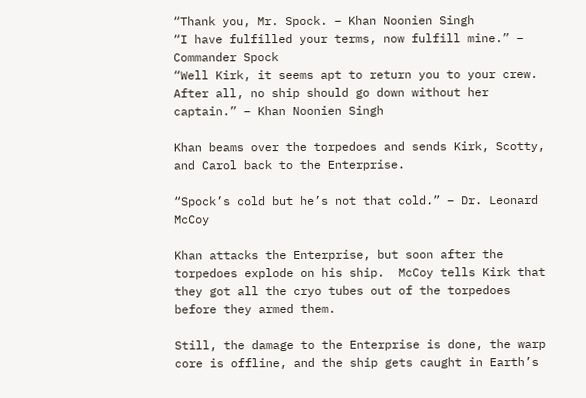“Thank you, Mr. Spock. – Khan Noonien Singh
“I have fulfilled your terms, now fulfill mine.” – Commander Spock
“Well Kirk, it seems apt to return you to your crew.  After all, no ship should go down without her captain.” – Khan Noonien Singh

Khan beams over the torpedoes and sends Kirk, Scotty, and Carol back to the Enterprise.

“Spock’s cold but he’s not that cold.” – Dr. Leonard McCoy

Khan attacks the Enterprise, but soon after the torpedoes explode on his ship.  McCoy tells Kirk that they got all the cryo tubes out of the torpedoes before they armed them.

Still, the damage to the Enterprise is done, the warp core is offline, and the ship gets caught in Earth’s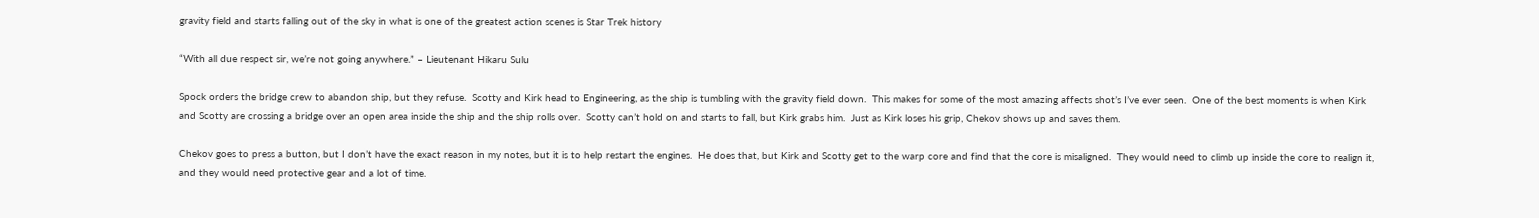gravity field and starts falling out of the sky in what is one of the greatest action scenes is Star Trek history

“With all due respect sir, we’re not going anywhere.” – Lieutenant Hikaru Sulu

Spock orders the bridge crew to abandon ship, but they refuse.  Scotty and Kirk head to Engineering, as the ship is tumbling with the gravity field down.  This makes for some of the most amazing affects shot’s I’ve ever seen.  One of the best moments is when Kirk and Scotty are crossing a bridge over an open area inside the ship and the ship rolls over.  Scotty can’t hold on and starts to fall, but Kirk grabs him.  Just as Kirk loses his grip, Chekov shows up and saves them.

Chekov goes to press a button, but I don’t have the exact reason in my notes, but it is to help restart the engines.  He does that, but Kirk and Scotty get to the warp core and find that the core is misaligned.  They would need to climb up inside the core to realign it, and they would need protective gear and a lot of time.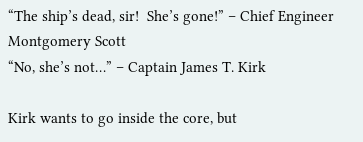“The ship’s dead, sir!  She’s gone!” – Chief Engineer Montgomery Scott
“No, she’s not…” – Captain James T. Kirk

Kirk wants to go inside the core, but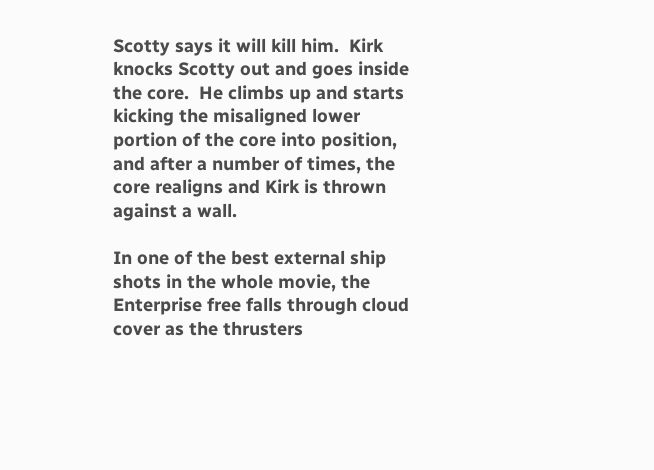Scotty says it will kill him.  Kirk knocks Scotty out and goes inside the core.  He climbs up and starts kicking the misaligned lower portion of the core into position, and after a number of times, the core realigns and Kirk is thrown against a wall.

In one of the best external ship shots in the whole movie, the Enterprise free falls through cloud cover as the thrusters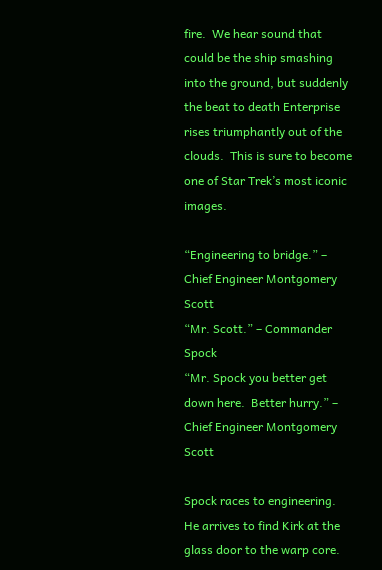fire.  We hear sound that could be the ship smashing into the ground, but suddenly the beat to death Enterprise rises triumphantly out of the clouds.  This is sure to become one of Star Trek’s most iconic images.

“Engineering to bridge.” – Chief Engineer Montgomery Scott
“Mr. Scott.” – Commander Spock
“Mr. Spock you better get down here.  Better hurry.” – Chief Engineer Montgomery Scott

Spock races to engineering.  He arrives to find Kirk at the glass door to the warp core.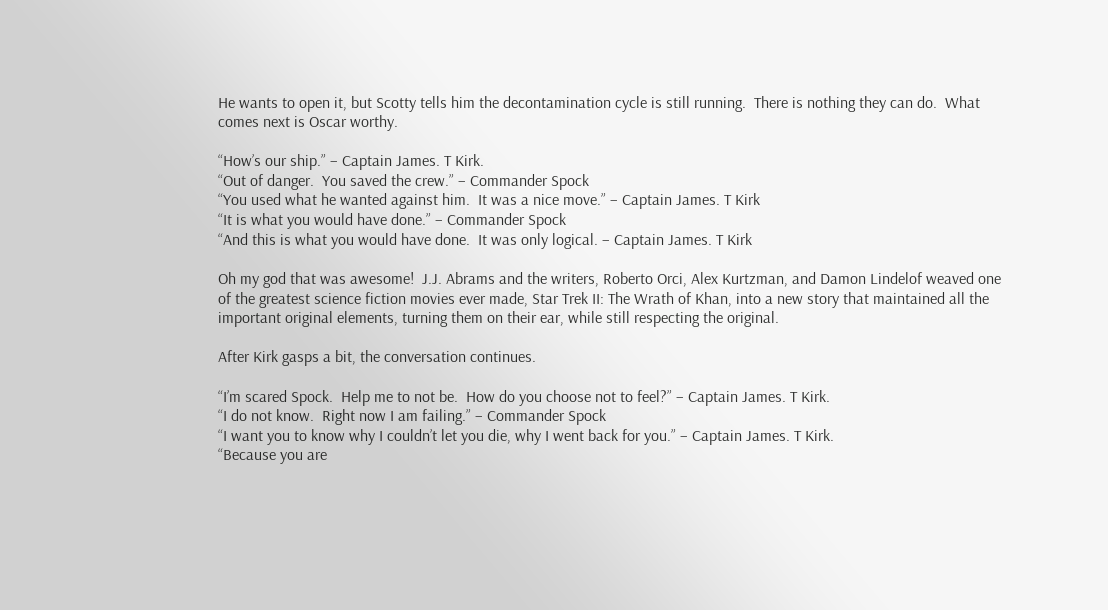He wants to open it, but Scotty tells him the decontamination cycle is still running.  There is nothing they can do.  What comes next is Oscar worthy.

“How’s our ship.” – Captain James. T Kirk.
“Out of danger.  You saved the crew.” – Commander Spock
“You used what he wanted against him.  It was a nice move.” – Captain James. T Kirk
“It is what you would have done.” – Commander Spock
“And this is what you would have done.  It was only logical. – Captain James. T Kirk

Oh my god that was awesome!  J.J. Abrams and the writers, Roberto Orci, Alex Kurtzman, and Damon Lindelof weaved one of the greatest science fiction movies ever made, Star Trek II: The Wrath of Khan, into a new story that maintained all the important original elements, turning them on their ear, while still respecting the original.

After Kirk gasps a bit, the conversation continues.

“I’m scared Spock.  Help me to not be.  How do you choose not to feel?” – Captain James. T Kirk.
“I do not know.  Right now I am failing.” – Commander Spock
“I want you to know why I couldn’t let you die, why I went back for you.” – Captain James. T Kirk.
“Because you are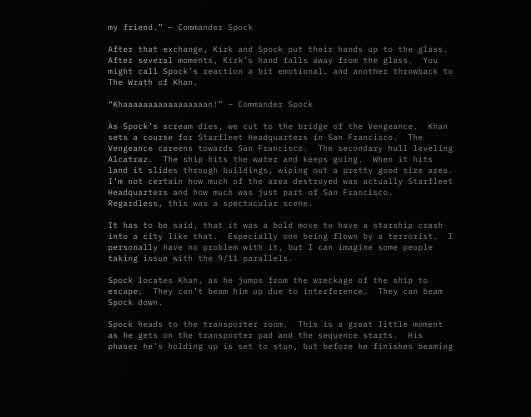my friend.” – Commander Spock

After that exchange, Kirk and Spock put their hands up to the glass.  After several moments, Kirk’s hand falls away from the glass.  You might call Spock’s reaction a bit emotional, and another throwback to The Wrath of Khan.

“Khaaaaaaaaaaaaaaaaan!” – Commander Spock

As Spock’s scream dies, we cut to the bridge of the Vengeance.  Khan sets a course for Starfleet Headquarters in San Francisco.  The Vengeance careens towards San Francisco.  The secondary hull leveling Alcatraz.  The ship hits the water and keeps going.  When it hits land it slides through buildings, wiping out a pretty good size area.  I’m not certain how much of the area destroyed was actually Starfleet Headquarters and how much was just part of San Francisco.  Regardless, this was a spectacular scene.

It has to be said, that it was a bold move to have a starship crash into a city like that.  Especially one being flown by a terrorist.  I personally have no problem with it, but I can imagine some people taking issue with the 9/11 parallels.

Spock locates Khan, as he jumps from the wreckage of the ship to escape.  They can’t beam him up due to interference.  They can beam Spock down.

Spock heads to the transporter room.  This is a great little moment as he gets on the transporter pad and the sequence starts.  His phaser he’s holding up is set to stun, but before he finishes beaming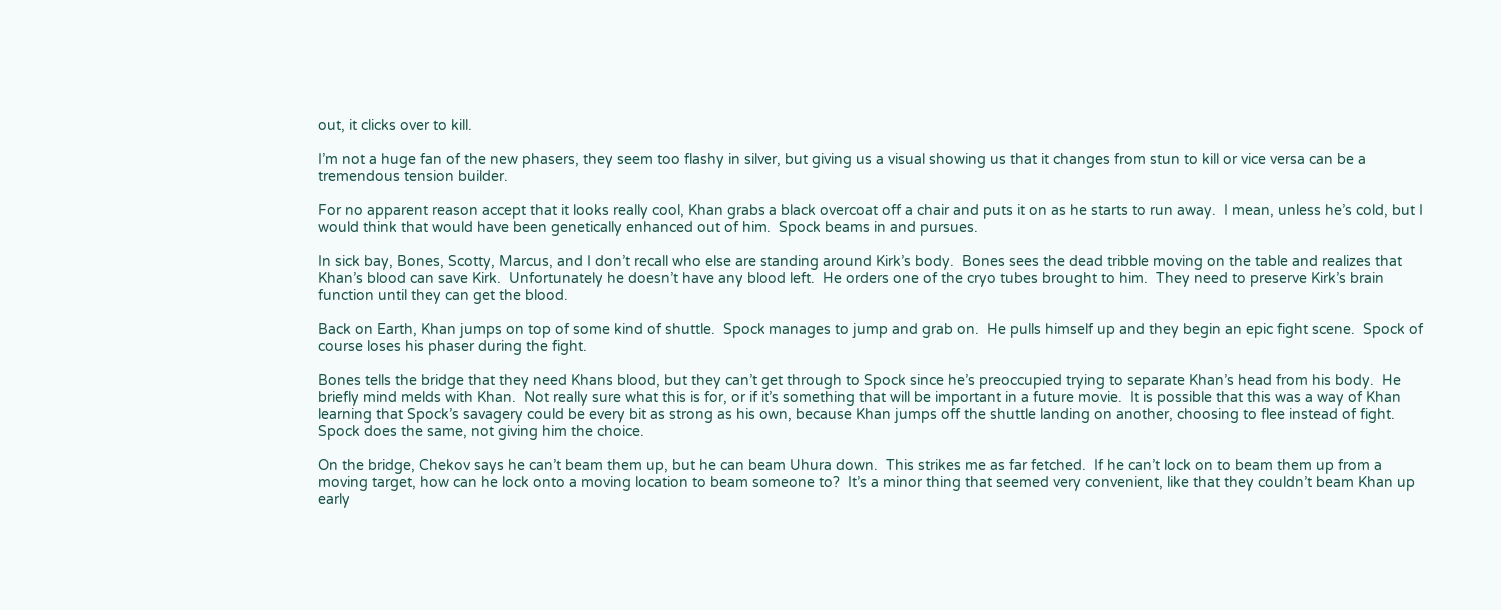out, it clicks over to kill.

I’m not a huge fan of the new phasers, they seem too flashy in silver, but giving us a visual showing us that it changes from stun to kill or vice versa can be a tremendous tension builder.

For no apparent reason accept that it looks really cool, Khan grabs a black overcoat off a chair and puts it on as he starts to run away.  I mean, unless he’s cold, but I would think that would have been genetically enhanced out of him.  Spock beams in and pursues.

In sick bay, Bones, Scotty, Marcus, and I don’t recall who else are standing around Kirk’s body.  Bones sees the dead tribble moving on the table and realizes that Khan’s blood can save Kirk.  Unfortunately he doesn’t have any blood left.  He orders one of the cryo tubes brought to him.  They need to preserve Kirk’s brain function until they can get the blood.

Back on Earth, Khan jumps on top of some kind of shuttle.  Spock manages to jump and grab on.  He pulls himself up and they begin an epic fight scene.  Spock of course loses his phaser during the fight.

Bones tells the bridge that they need Khans blood, but they can’t get through to Spock since he’s preoccupied trying to separate Khan’s head from his body.  He briefly mind melds with Khan.  Not really sure what this is for, or if it’s something that will be important in a future movie.  It is possible that this was a way of Khan learning that Spock’s savagery could be every bit as strong as his own, because Khan jumps off the shuttle landing on another, choosing to flee instead of fight.  Spock does the same, not giving him the choice.

On the bridge, Chekov says he can’t beam them up, but he can beam Uhura down.  This strikes me as far fetched.  If he can’t lock on to beam them up from a moving target, how can he lock onto a moving location to beam someone to?  It’s a minor thing that seemed very convenient, like that they couldn’t beam Khan up early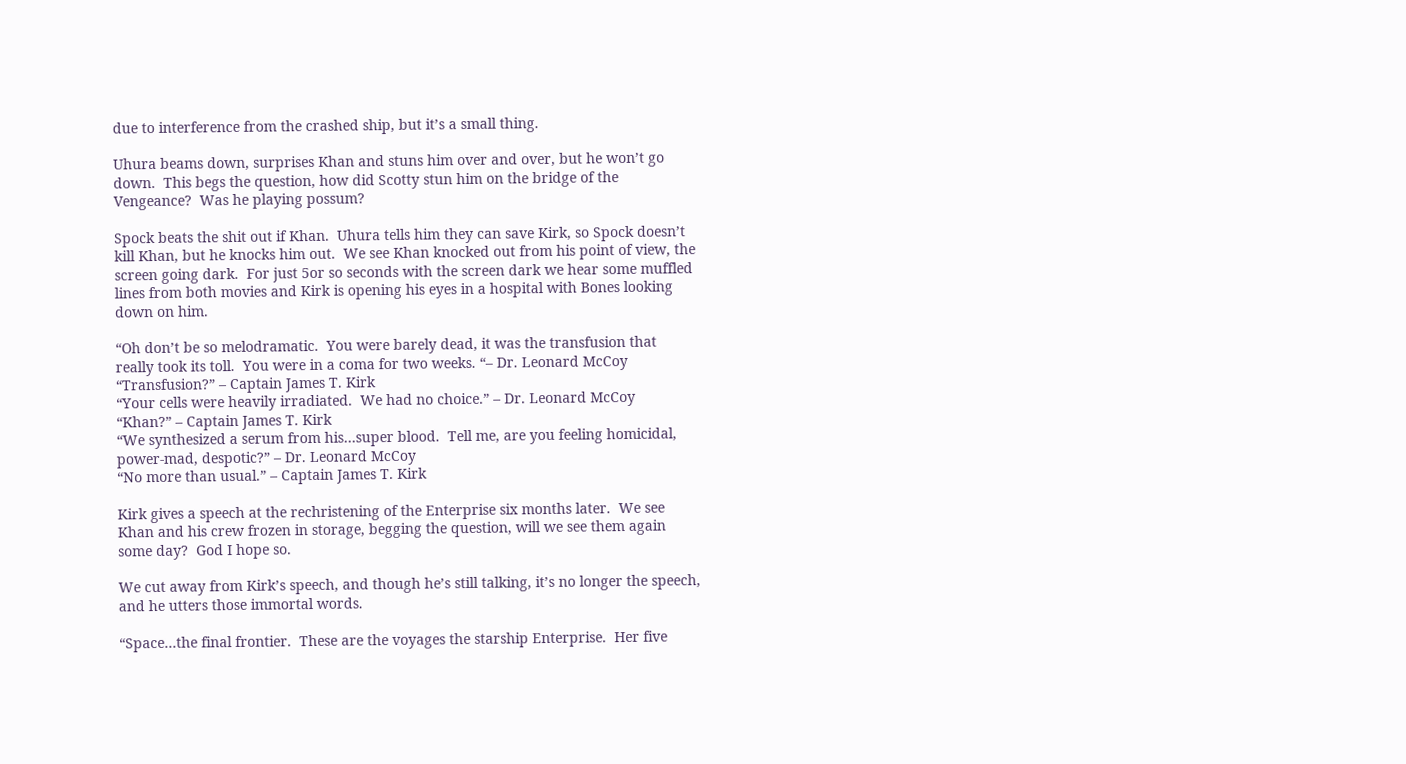due to interference from the crashed ship, but it’s a small thing.

Uhura beams down, surprises Khan and stuns him over and over, but he won’t go down.  This begs the question, how did Scotty stun him on the bridge of the Vengeance?  Was he playing possum?

Spock beats the shit out if Khan.  Uhura tells him they can save Kirk, so Spock doesn’t kill Khan, but he knocks him out.  We see Khan knocked out from his point of view, the screen going dark.  For just 5or so seconds with the screen dark we hear some muffled lines from both movies and Kirk is opening his eyes in a hospital with Bones looking down on him.

“Oh don’t be so melodramatic.  You were barely dead, it was the transfusion that really took its toll.  You were in a coma for two weeks. “– Dr. Leonard McCoy
“Transfusion?” – Captain James T. Kirk
“Your cells were heavily irradiated.  We had no choice.” – Dr. Leonard McCoy
“Khan?” – Captain James T. Kirk
“We synthesized a serum from his…super blood.  Tell me, are you feeling homicidal, power-mad, despotic?” – Dr. Leonard McCoy
“No more than usual.” – Captain James T. Kirk

Kirk gives a speech at the rechristening of the Enterprise six months later.  We see Khan and his crew frozen in storage, begging the question, will we see them again some day?  God I hope so.

We cut away from Kirk’s speech, and though he’s still talking, it’s no longer the speech, and he utters those immortal words.

“Space…the final frontier.  These are the voyages the starship Enterprise.  Her five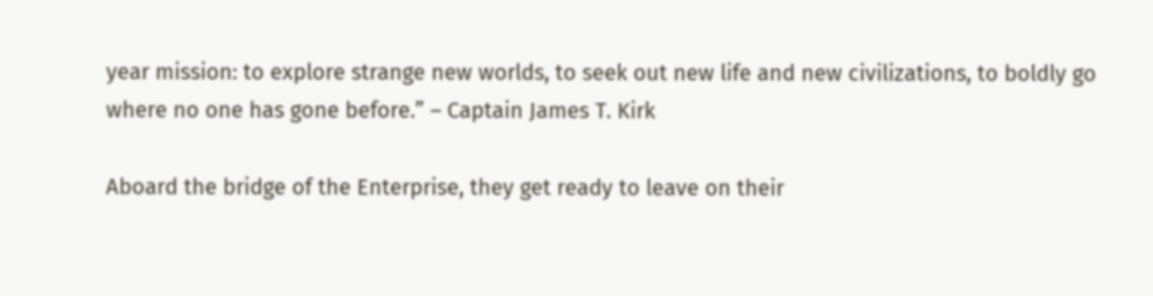year mission: to explore strange new worlds, to seek out new life and new civilizations, to boldly go where no one has gone before.” – Captain James T. Kirk

Aboard the bridge of the Enterprise, they get ready to leave on their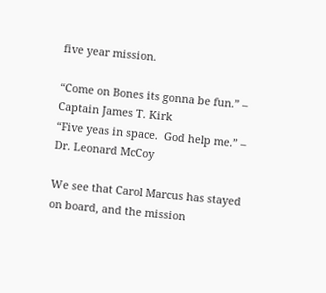five year mission.

“Come on Bones its gonna be fun.” – Captain James T. Kirk
“Five yeas in space.  God help me.” – Dr. Leonard McCoy

We see that Carol Marcus has stayed on board, and the mission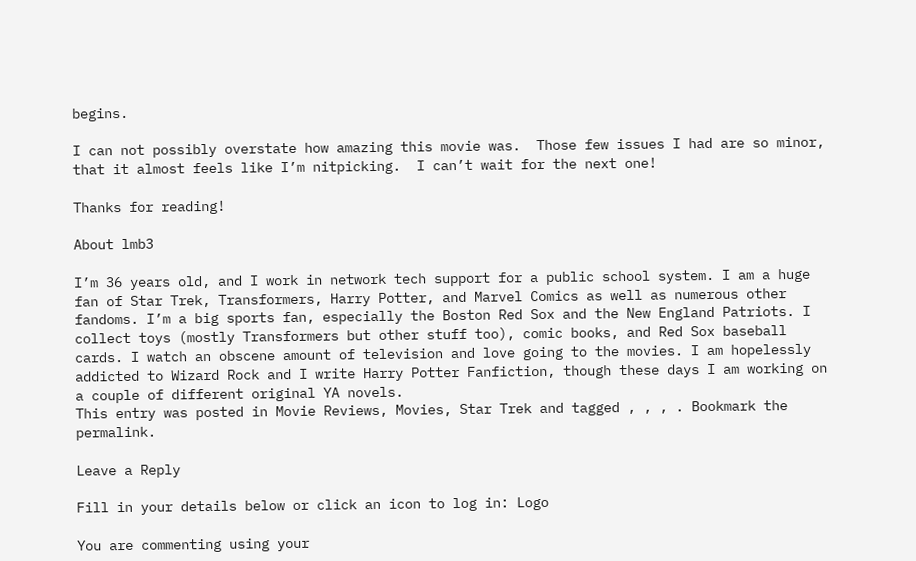begins.

I can not possibly overstate how amazing this movie was.  Those few issues I had are so minor, that it almost feels like I’m nitpicking.  I can’t wait for the next one!

Thanks for reading!

About lmb3

I’m 36 years old, and I work in network tech support for a public school system. I am a huge fan of Star Trek, Transformers, Harry Potter, and Marvel Comics as well as numerous other fandoms. I’m a big sports fan, especially the Boston Red Sox and the New England Patriots. I collect toys (mostly Transformers but other stuff too), comic books, and Red Sox baseball cards. I watch an obscene amount of television and love going to the movies. I am hopelessly addicted to Wizard Rock and I write Harry Potter Fanfiction, though these days I am working on a couple of different original YA novels.
This entry was posted in Movie Reviews, Movies, Star Trek and tagged , , , . Bookmark the permalink.

Leave a Reply

Fill in your details below or click an icon to log in: Logo

You are commenting using your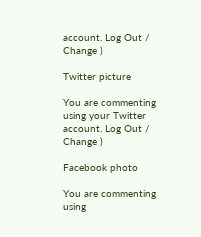account. Log Out /  Change )

Twitter picture

You are commenting using your Twitter account. Log Out /  Change )

Facebook photo

You are commenting using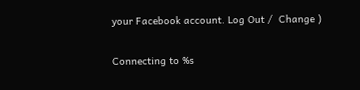your Facebook account. Log Out /  Change )

Connecting to %s